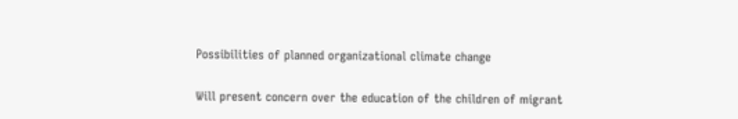Possibilities of planned organizational climate change

Will present concern over the education of the children of migrant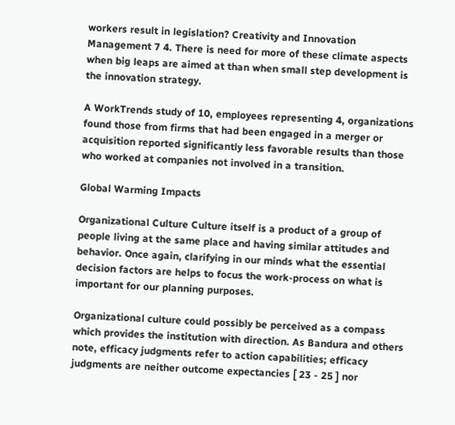workers result in legislation? Creativity and Innovation Management 7 4. There is need for more of these climate aspects when big leaps are aimed at than when small step development is the innovation strategy.

A WorkTrends study of 10, employees representing 4, organizations found those from firms that had been engaged in a merger or acquisition reported significantly less favorable results than those who worked at companies not involved in a transition.

Global Warming Impacts

Organizational Culture Culture itself is a product of a group of people living at the same place and having similar attitudes and behavior. Once again, clarifying in our minds what the essential decision factors are helps to focus the work-process on what is important for our planning purposes.

Organizational culture could possibly be perceived as a compass which provides the institution with direction. As Bandura and others note, efficacy judgments refer to action capabilities; efficacy judgments are neither outcome expectancies [ 23 - 25 ] nor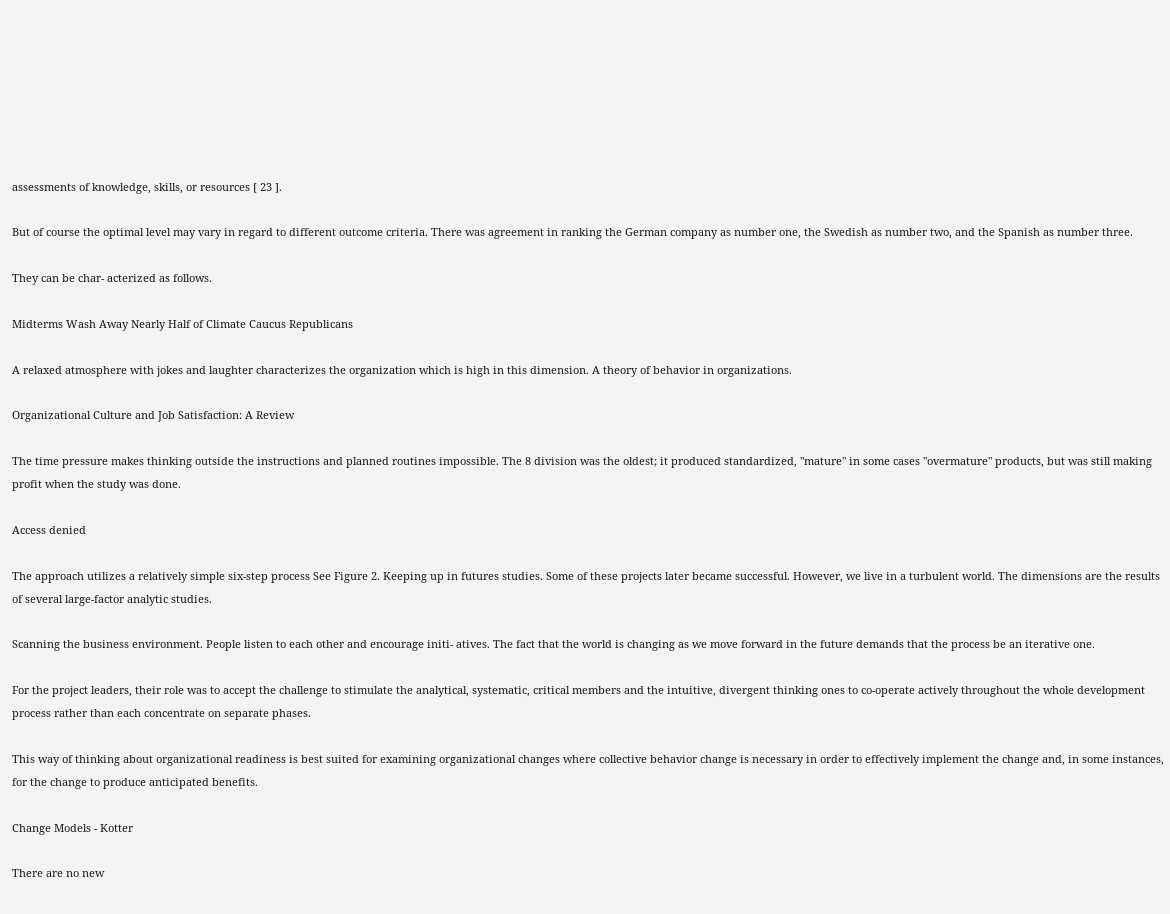assessments of knowledge, skills, or resources [ 23 ].

But of course the optimal level may vary in regard to different outcome criteria. There was agreement in ranking the German company as number one, the Swedish as number two, and the Spanish as number three.

They can be char- acterized as follows.

Midterms Wash Away Nearly Half of Climate Caucus Republicans

A relaxed atmosphere with jokes and laughter characterizes the organization which is high in this dimension. A theory of behavior in organizations.

Organizational Culture and Job Satisfaction: A Review

The time pressure makes thinking outside the instructions and planned routines impossible. The 8 division was the oldest; it produced standardized, "mature" in some cases "overmature" products, but was still making profit when the study was done.

Access denied

The approach utilizes a relatively simple six-step process See Figure 2. Keeping up in futures studies. Some of these projects later became successful. However, we live in a turbulent world. The dimensions are the results of several large-factor analytic studies.

Scanning the business environment. People listen to each other and encourage initi- atives. The fact that the world is changing as we move forward in the future demands that the process be an iterative one.

For the project leaders, their role was to accept the challenge to stimulate the analytical, systematic, critical members and the intuitive, divergent thinking ones to co-operate actively throughout the whole development process rather than each concentrate on separate phases.

This way of thinking about organizational readiness is best suited for examining organizational changes where collective behavior change is necessary in order to effectively implement the change and, in some instances, for the change to produce anticipated benefits.

Change Models - Kotter

There are no new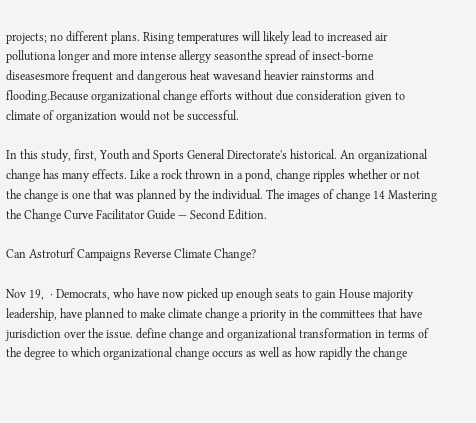projects; no different plans. Rising temperatures will likely lead to increased air pollutiona longer and more intense allergy seasonthe spread of insect-borne diseasesmore frequent and dangerous heat wavesand heavier rainstorms and flooding.Because organizational change efforts without due consideration given to climate of organization would not be successful.

In this study, first, Youth and Sports General Directorate's historical. An organizational change has many effects. Like a rock thrown in a pond, change ripples whether or not the change is one that was planned by the individual. The images of change 14 Mastering the Change Curve Facilitator Guide — Second Edition.

Can Astroturf Campaigns Reverse Climate Change?

Nov 19,  · Democrats, who have now picked up enough seats to gain House majority leadership, have planned to make climate change a priority in the committees that have jurisdiction over the issue. define change and organizational transformation in terms of the degree to which organizational change occurs as well as how rapidly the change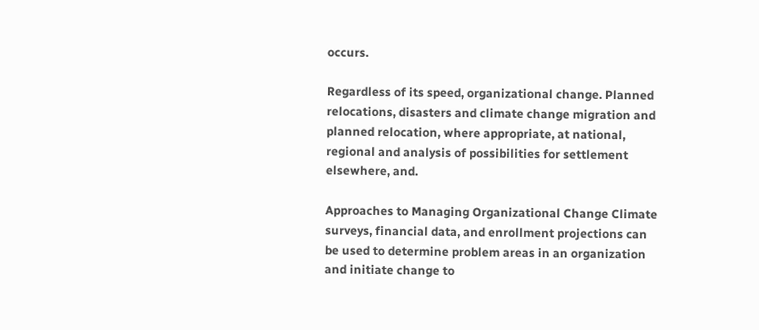occurs.

Regardless of its speed, organizational change. Planned relocations, disasters and climate change migration and planned relocation, where appropriate, at national, regional and analysis of possibilities for settlement elsewhere, and.

Approaches to Managing Organizational Change Climate surveys, financial data, and enrollment projections can be used to determine problem areas in an organization and initiate change to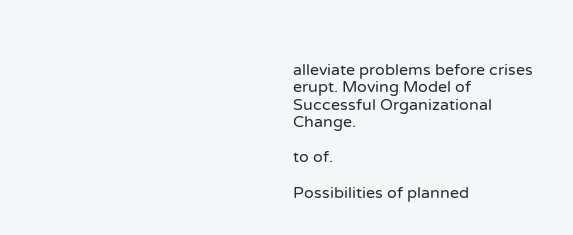alleviate problems before crises erupt. Moving Model of Successful Organizational Change.

to of.

Possibilities of planned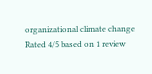organizational climate change
Rated 4/5 based on 1 review